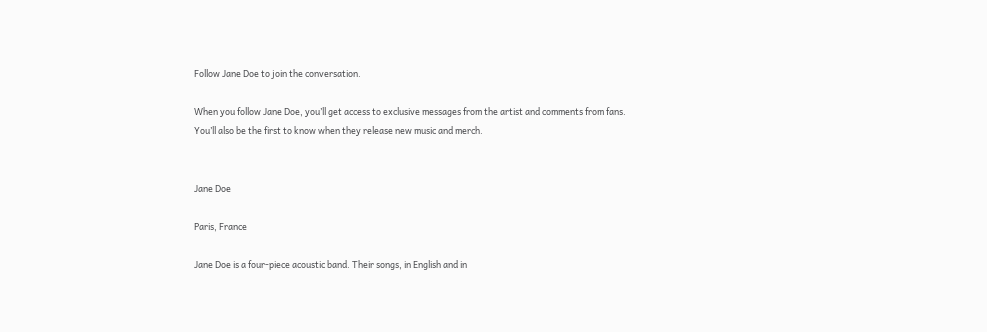Follow Jane Doe to join the conversation.

When you follow Jane Doe, you’ll get access to exclusive messages from the artist and comments from fans. You’ll also be the first to know when they release new music and merch.


Jane Doe

Paris, France

Jane Doe is a four-piece acoustic band. Their songs, in English and in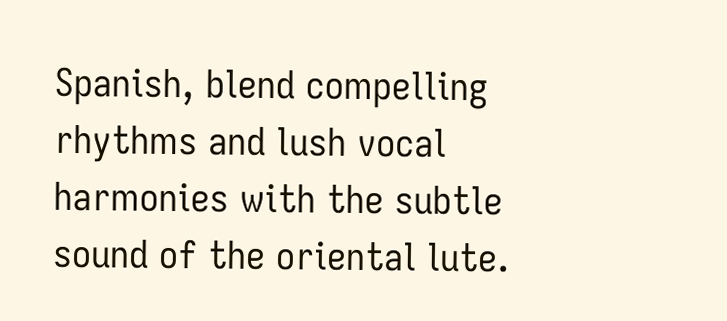Spanish, blend compelling rhythms and lush vocal harmonies with the subtle sound of the oriental lute.